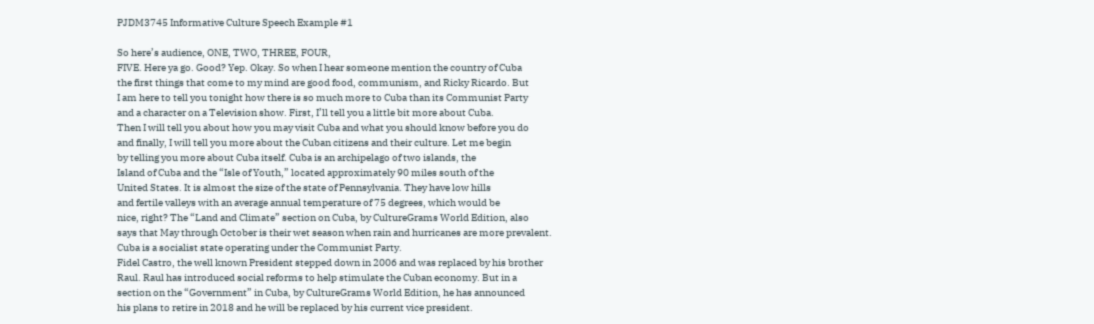PJDM3745 Informative Culture Speech Example #1

So here’s audience, ONE, TWO, THREE, FOUR,
FIVE. Here ya go. Good? Yep. Okay. So when I hear someone mention the country of Cuba
the first things that come to my mind are good food, communism, and Ricky Ricardo. But
I am here to tell you tonight how there is so much more to Cuba than its Communist Party
and a character on a Television show. First, I’ll tell you a little bit more about Cuba.
Then I will tell you about how you may visit Cuba and what you should know before you do
and finally, I will tell you more about the Cuban citizens and their culture. Let me begin
by telling you more about Cuba itself. Cuba is an archipelago of two islands, the
Island of Cuba and the “Isle of Youth,” located approximately 90 miles south of the
United States. It is almost the size of the state of Pennsylvania. They have low hills
and fertile valleys with an average annual temperature of 75 degrees, which would be
nice, right? The “Land and Climate” section on Cuba, by CultureGrams World Edition, also
says that May through October is their wet season when rain and hurricanes are more prevalent.
Cuba is a socialist state operating under the Communist Party.
Fidel Castro, the well known President stepped down in 2006 and was replaced by his brother
Raul. Raul has introduced social reforms to help stimulate the Cuban economy. But in a
section on the “Government” in Cuba, by CultureGrams World Edition, he has announced
his plans to retire in 2018 and he will be replaced by his current vice president.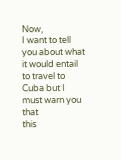Now,
I want to tell you about what it would entail to travel to Cuba but I must warn you that
this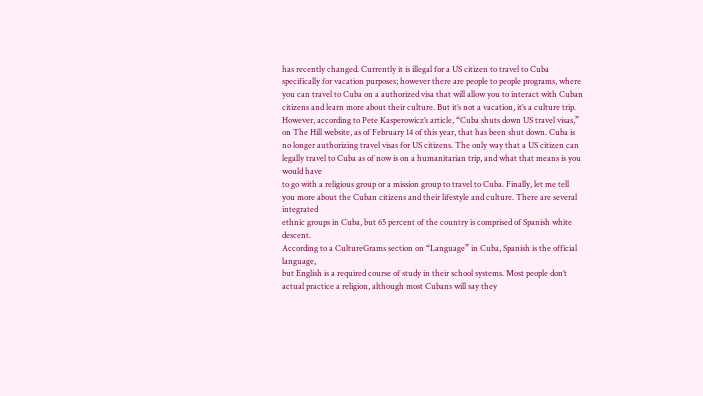has recently changed. Currently it is illegal for a US citizen to travel to Cuba
specifically for vacation purposes; however there are people to people programs, where
you can travel to Cuba on a authorized visa that will allow you to interact with Cuban
citizens and learn more about their culture. But it’s not a vacation, it’s a culture trip.
However, according to Pete Kasperowicz’s article, “Cuba shuts down US travel visas,”
on The Hill website, as of February 14 of this year, that has been shut down. Cuba is
no longer authorizing travel visas for US citizens. The only way that a US citizen can
legally travel to Cuba as of now is on a humanitarian trip, and what that means is you would have
to go with a religious group or a mission group to travel to Cuba. Finally, let me tell
you more about the Cuban citizens and their lifestyle and culture. There are several integrated
ethnic groups in Cuba, but 65 percent of the country is comprised of Spanish white descent.
According to a CultureGrams section on “Language” in Cuba, Spanish is the official language,
but English is a required course of study in their school systems. Most people don’t
actual practice a religion, although most Cubans will say they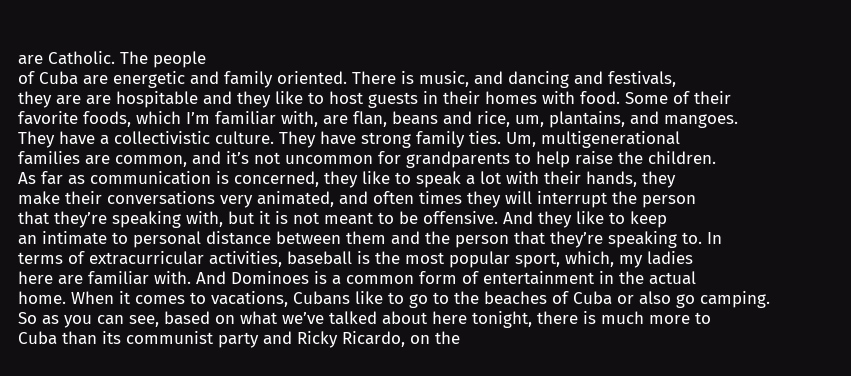are Catholic. The people
of Cuba are energetic and family oriented. There is music, and dancing and festivals,
they are are hospitable and they like to host guests in their homes with food. Some of their
favorite foods, which I’m familiar with, are flan, beans and rice, um, plantains, and mangoes.
They have a collectivistic culture. They have strong family ties. Um, multigenerational
families are common, and it’s not uncommon for grandparents to help raise the children.
As far as communication is concerned, they like to speak a lot with their hands, they
make their conversations very animated, and often times they will interrupt the person
that they’re speaking with, but it is not meant to be offensive. And they like to keep
an intimate to personal distance between them and the person that they’re speaking to. In
terms of extracurricular activities, baseball is the most popular sport, which, my ladies
here are familiar with. And Dominoes is a common form of entertainment in the actual
home. When it comes to vacations, Cubans like to go to the beaches of Cuba or also go camping.
So as you can see, based on what we’ve talked about here tonight, there is much more to
Cuba than its communist party and Ricky Ricardo, on the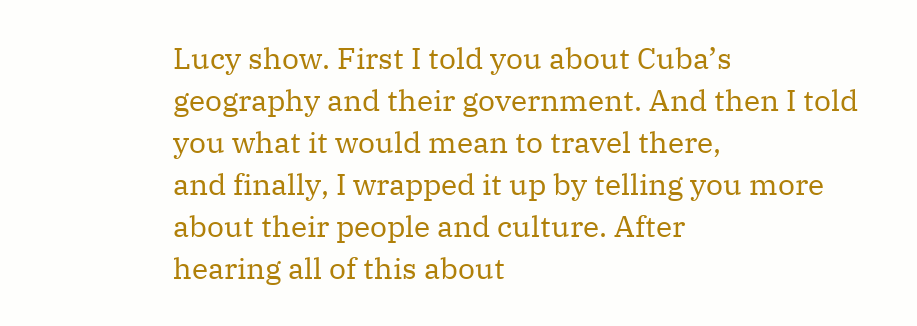Lucy show. First I told you about Cuba’s
geography and their government. And then I told you what it would mean to travel there,
and finally, I wrapped it up by telling you more about their people and culture. After
hearing all of this about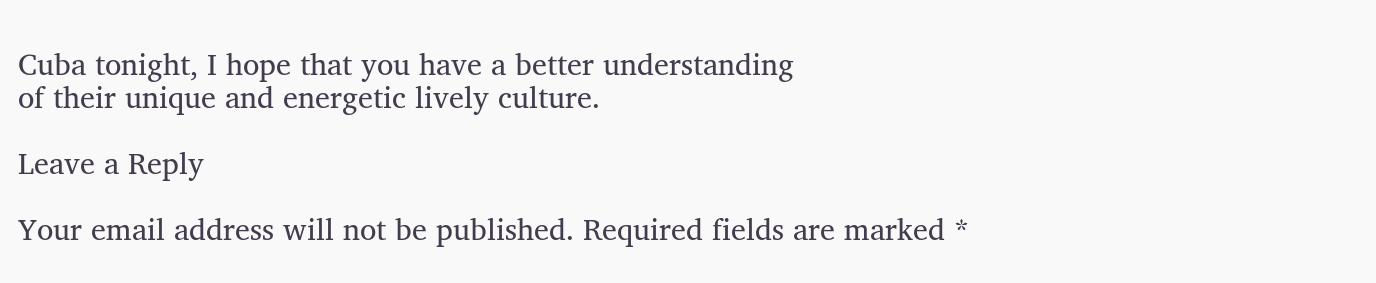Cuba tonight, I hope that you have a better understanding
of their unique and energetic lively culture.

Leave a Reply

Your email address will not be published. Required fields are marked *